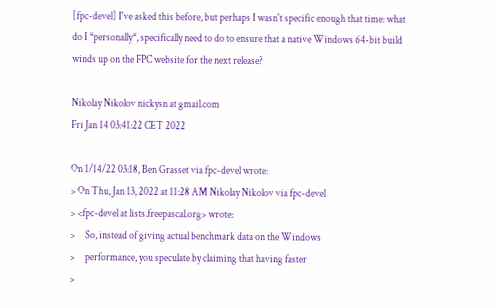[fpc-devel] I've asked this before, but perhaps I wasn't specific enough that time: what do I *personally*, specifically need to do to ensure that a native Windows 64-bit build winds up on the FPC website for the next release?

Nikolay Nikolov nickysn at gmail.com
Fri Jan 14 03:41:22 CET 2022

On 1/14/22 03:18, Ben Grasset via fpc-devel wrote:
> On Thu, Jan 13, 2022 at 11:28 AM Nikolay Nikolov via fpc-devel
> <fpc-devel at lists.freepascal.org> wrote:
>     So, instead of giving actual benchmark data on the Windows
>     performance, you speculate by claiming that having faster
>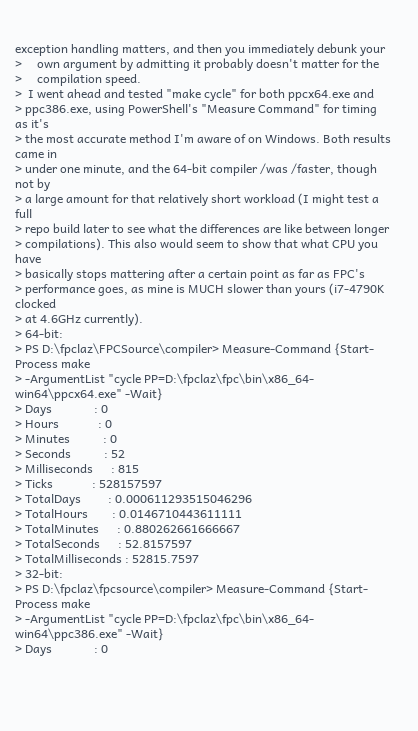exception handling matters, and then you immediately debunk your
>     own argument by admitting it probably doesn't matter for the
>     compilation speed.
>  I went ahead and tested "make cycle" for both ppcx64.exe and
> ppc386.exe, using PowerShell's "Measure Command" for timing as it's
> the most accurate method I'm aware of on Windows. Both results came in
> under one minute, and the 64-bit compiler /was /faster, though not by
> a large amount for that relatively short workload (I might test a full
> repo build later to see what the differences are like between longer
> compilations). This also would seem to show that what CPU you have
> basically stops mattering after a certain point as far as FPC's
> performance goes, as mine is MUCH slower than yours (i7-4790K clocked
> at 4.6GHz currently).
> 64-bit:
> PS D:\fpclaz\FPCSource\compiler> Measure-Command {Start-Process make
> -ArgumentList "cycle PP=D:\fpclaz\fpc\bin\x86_64-win64\ppcx64.exe" -Wait}
> Days              : 0
> Hours             : 0
> Minutes           : 0
> Seconds           : 52
> Milliseconds      : 815
> Ticks             : 528157597
> TotalDays         : 0.000611293515046296
> TotalHours        : 0.0146710443611111
> TotalMinutes      : 0.880262661666667
> TotalSeconds      : 52.8157597
> TotalMilliseconds : 52815.7597
> 32-bit:
> PS D:\fpclaz\fpcsource\compiler> Measure-Command {Start-Process make
> -ArgumentList "cycle PP=D:\fpclaz\fpc\bin\x86_64-win64\ppc386.exe" -Wait}
> Days              : 0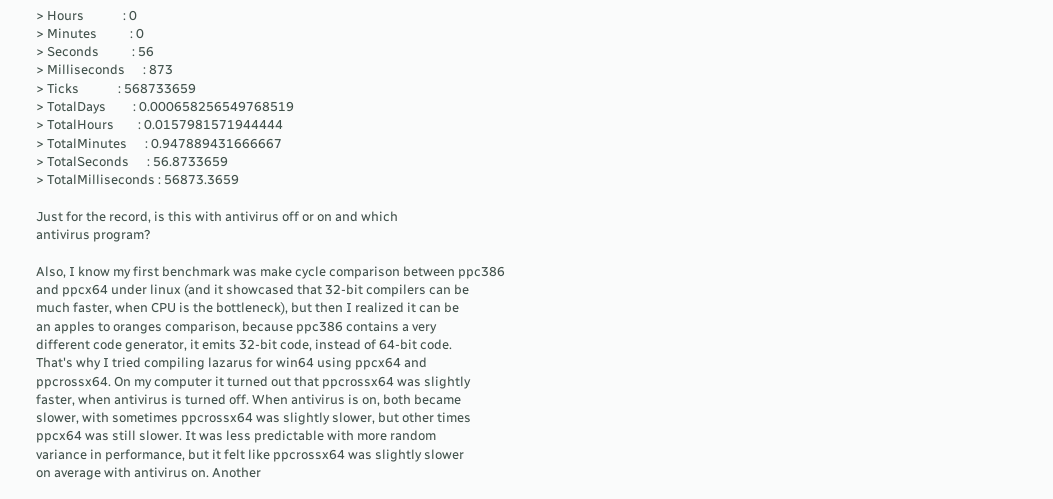> Hours             : 0
> Minutes           : 0
> Seconds           : 56
> Milliseconds      : 873
> Ticks             : 568733659
> TotalDays         : 0.000658256549768519
> TotalHours        : 0.0157981571944444
> TotalMinutes      : 0.947889431666667
> TotalSeconds      : 56.8733659
> TotalMilliseconds : 56873.3659

Just for the record, is this with antivirus off or on and which
antivirus program?

Also, I know my first benchmark was make cycle comparison between ppc386
and ppcx64 under linux (and it showcased that 32-bit compilers can be
much faster, when CPU is the bottleneck), but then I realized it can be
an apples to oranges comparison, because ppc386 contains a very
different code generator, it emits 32-bit code, instead of 64-bit code.
That's why I tried compiling lazarus for win64 using ppcx64 and
ppcrossx64. On my computer it turned out that ppcrossx64 was slightly
faster, when antivirus is turned off. When antivirus is on, both became
slower, with sometimes ppcrossx64 was slightly slower, but other times
ppcx64 was still slower. It was less predictable with more random
variance in performance, but it felt like ppcrossx64 was slightly slower
on average with antivirus on. Another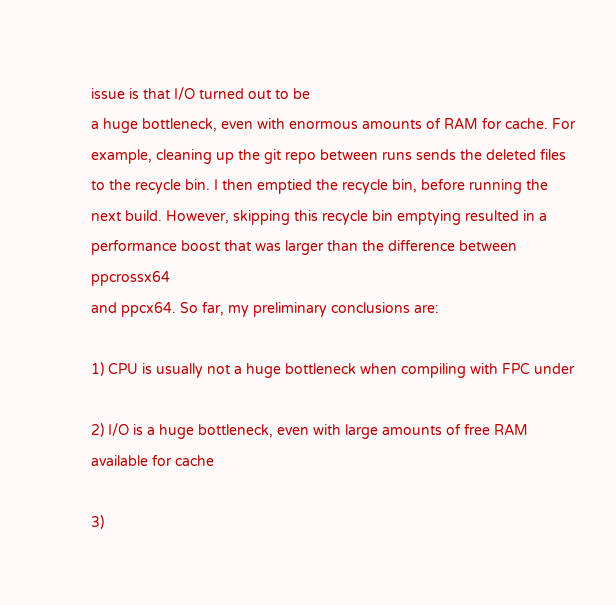issue is that I/O turned out to be
a huge bottleneck, even with enormous amounts of RAM for cache. For
example, cleaning up the git repo between runs sends the deleted files
to the recycle bin. I then emptied the recycle bin, before running the
next build. However, skipping this recycle bin emptying resulted in a
performance boost that was larger than the difference between ppcrossx64
and ppcx64. So far, my preliminary conclusions are:

1) CPU is usually not a huge bottleneck when compiling with FPC under

2) I/O is a huge bottleneck, even with large amounts of free RAM
available for cache

3)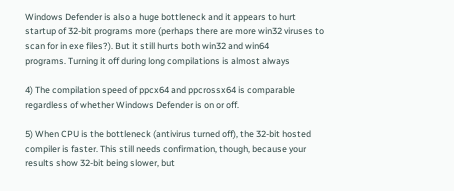Windows Defender is also a huge bottleneck and it appears to hurt
startup of 32-bit programs more (perhaps there are more win32 viruses to
scan for in exe files?). But it still hurts both win32 and win64
programs. Turning it off during long compilations is almost always

4) The compilation speed of ppcx64 and ppcrossx64 is comparable
regardless of whether Windows Defender is on or off.

5) When CPU is the bottleneck (antivirus turned off), the 32-bit hosted
compiler is faster. This still needs confirmation, though, because your
results show 32-bit being slower, but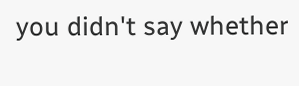you didn't say whether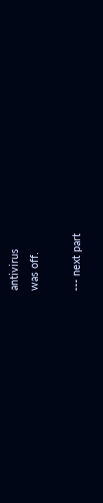antivirus
was off.

--- next part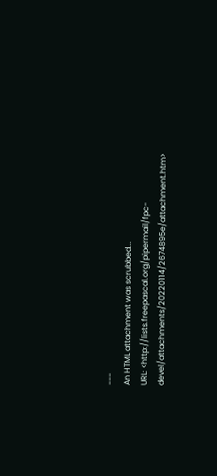---
An HTML attachment was scrubbed...
URL: <http://lists.freepascal.org/pipermail/fpc-devel/attachments/20220114/2674895e/attachment.htm>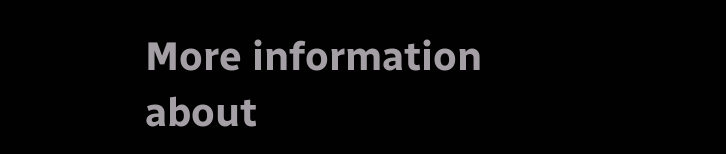More information about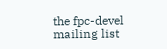the fpc-devel mailing list